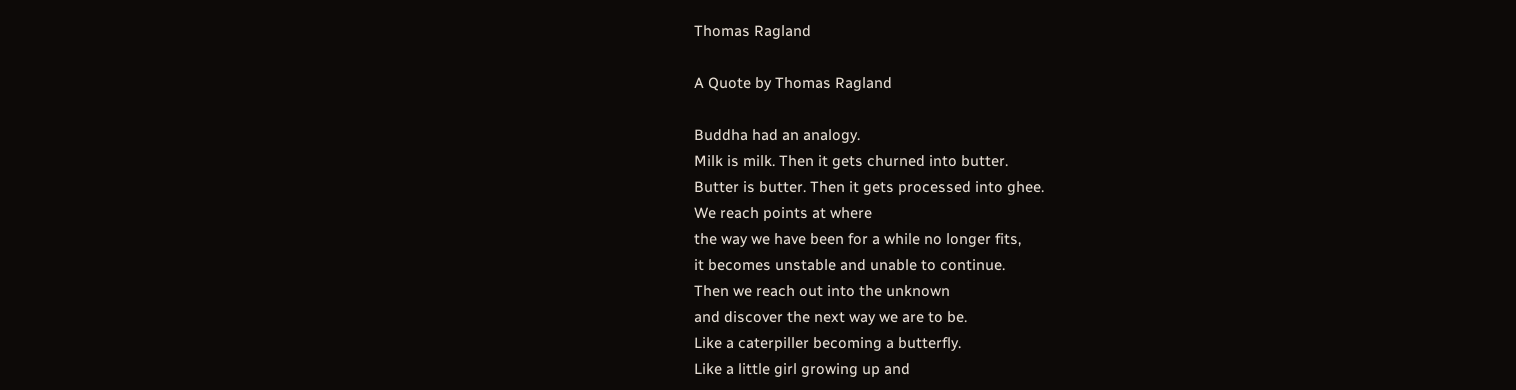Thomas Ragland

A Quote by Thomas Ragland

Buddha had an analogy.
Milk is milk. Then it gets churned into butter.
Butter is butter. Then it gets processed into ghee.
We reach points at where
the way we have been for a while no longer fits,
it becomes unstable and unable to continue.
Then we reach out into the unknown
and discover the next way we are to be.
Like a caterpiller becoming a butterfly.
Like a little girl growing up and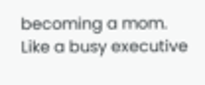becoming a mom.
Like a busy executive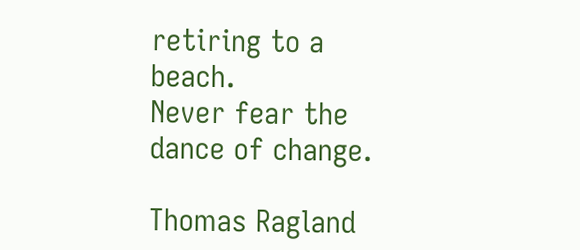retiring to a beach.
Never fear the dance of change.

Thomas Ragland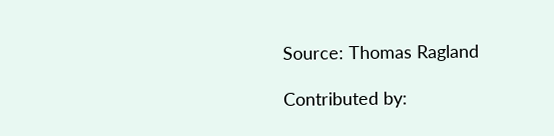Source: Thomas Ragland

Contributed by: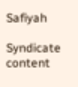Safiyah

Syndicate content